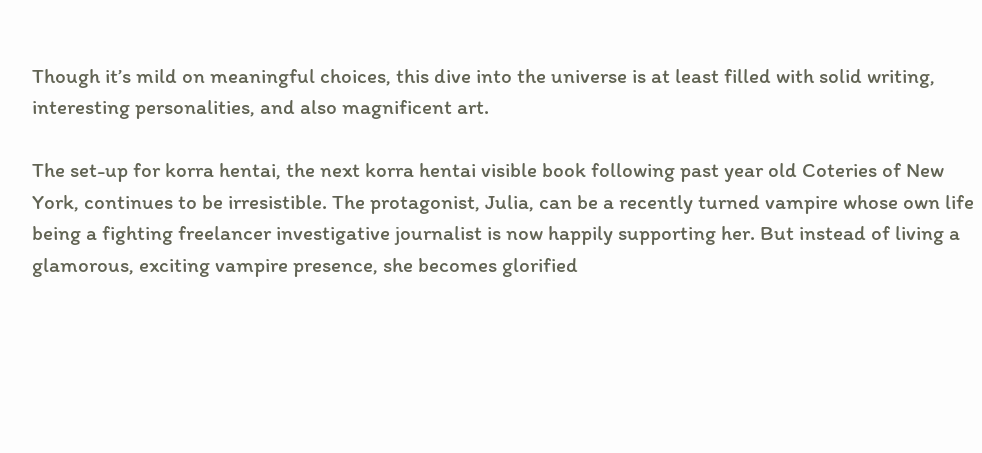Though it’s mild on meaningful choices, this dive into the universe is at least filled with solid writing, interesting personalities, and also magnificent art.

The set-up for korra hentai, the next korra hentai visible book following past year old Coteries of New York, continues to be irresistible. The protagonist, Julia, can be a recently turned vampire whose own life being a fighting freelancer investigative journalist is now happily supporting her. But instead of living a glamorous, exciting vampire presence, she becomes glorified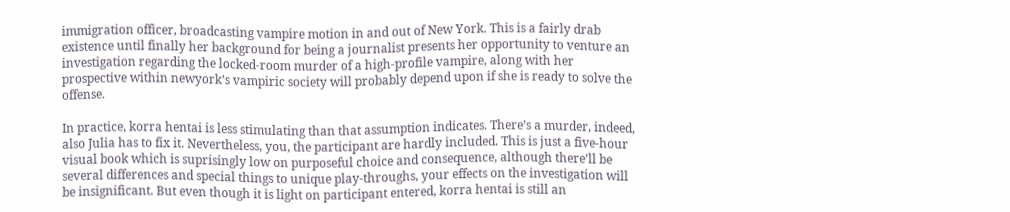immigration officer, broadcasting vampire motion in and out of New York. This is a fairly drab existence until finally her background for being a journalist presents her opportunity to venture an investigation regarding the locked-room murder of a high-profile vampire, along with her prospective within newyork’s vampiric society will probably depend upon if she is ready to solve the offense.

In practice, korra hentai is less stimulating than that assumption indicates. There’s a murder, indeed, also Julia has to fix it. Nevertheless, you, the participant are hardly included. This is just a five-hour visual book which is suprisingly low on purposeful choice and consequence, although there’ll be several differences and special things to unique play-throughs, your effects on the investigation will be insignificant. But even though it is light on participant entered, korra hentai is still an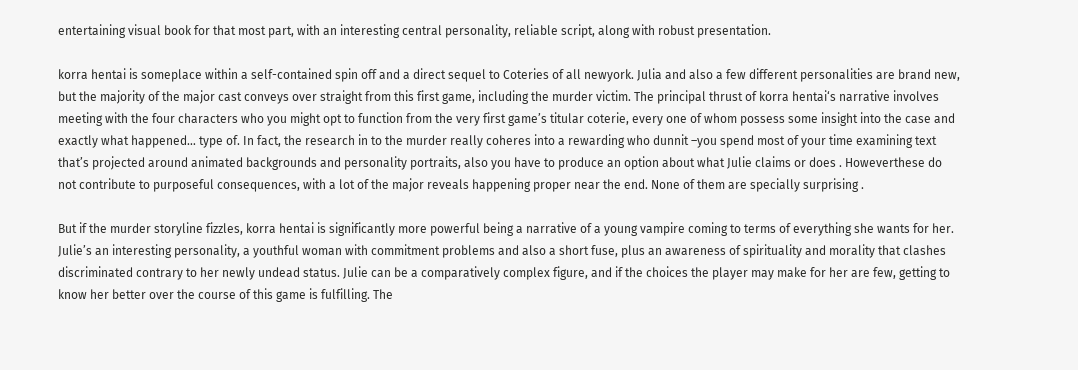entertaining visual book for that most part, with an interesting central personality, reliable script, along with robust presentation.

korra hentai is someplace within a self-contained spin off and a direct sequel to Coteries of all newyork. Julia and also a few different personalities are brand new, but the majority of the major cast conveys over straight from this first game, including the murder victim. The principal thrust of korra hentai‘s narrative involves meeting with the four characters who you might opt to function from the very first game’s titular coterie, every one of whom possess some insight into the case and exactly what happened… type of. In fact, the research in to the murder really coheres into a rewarding who dunnit –you spend most of your time examining text that’s projected around animated backgrounds and personality portraits, also you have to produce an option about what Julie claims or does . Howeverthese do not contribute to purposeful consequences, with a lot of the major reveals happening proper near the end. None of them are specially surprising .

But if the murder storyline fizzles, korra hentai is significantly more powerful being a narrative of a young vampire coming to terms of everything she wants for her. Julie’s an interesting personality, a youthful woman with commitment problems and also a short fuse, plus an awareness of spirituality and morality that clashes discriminated contrary to her newly undead status. Julie can be a comparatively complex figure, and if the choices the player may make for her are few, getting to know her better over the course of this game is fulfilling. The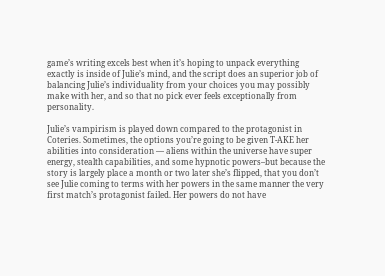game’s writing excels best when it’s hoping to unpack everything exactly is inside of Julie’s mind, and the script does an superior job of balancing Julie’s individuality from your choices you may possibly make with her, and so that no pick ever feels exceptionally from personality.

Julie’s vampirism is played down compared to the protagonist in Coteries. Sometimes, the options you’re going to be given T-AKE her abilities into consideration — aliens within the universe have super energy, stealth capabilities, and some hypnotic powers–but because the story is largely place a month or two later she’s flipped, that you don’t see Julie coming to terms with her powers in the same manner the very first match’s protagonist failed. Her powers do not have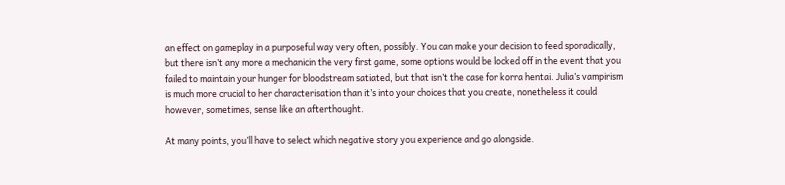an effect on gameplay in a purposeful way very often, possibly. You can make your decision to feed sporadically, but there isn’t any more a mechanicin the very first game, some options would be locked off in the event that you failed to maintain your hunger for bloodstream satiated, but that isn’t the case for korra hentai. Julia’s vampirism is much more crucial to her characterisation than it’s into your choices that you create, nonetheless it could however, sometimes, sense like an afterthought.

At many points, you’ll have to select which negative story you experience and go alongside.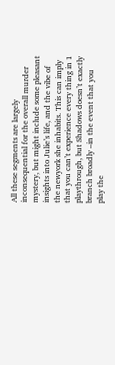All these segments are largely inconsequential for the overall murder mystery, but might include some pleasant insights into Julie’s life, and the vibe of the newyork she inhabits. This can imply that you can’t experience every thing in 1 playthrough, but Shadows doesn’t exactly branch broadly –in the event that you play the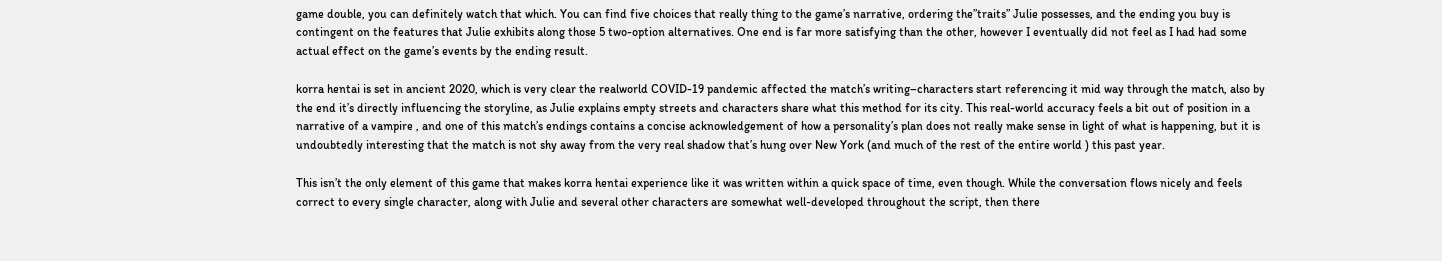game double, you can definitely watch that which. You can find five choices that really thing to the game’s narrative, ordering the”traits” Julie possesses, and the ending you buy is contingent on the features that Julie exhibits along those 5 two-option alternatives. One end is far more satisfying than the other, however I eventually did not feel as I had had some actual effect on the game’s events by the ending result.

korra hentai is set in ancient 2020, which is very clear the realworld COVID-19 pandemic affected the match’s writing–characters start referencing it mid way through the match, also by the end it’s directly influencing the storyline, as Julie explains empty streets and characters share what this method for its city. This real-world accuracy feels a bit out of position in a narrative of a vampire , and one of this match’s endings contains a concise acknowledgement of how a personality’s plan does not really make sense in light of what is happening, but it is undoubtedly interesting that the match is not shy away from the very real shadow that’s hung over New York (and much of the rest of the entire world ) this past year.

This isn’t the only element of this game that makes korra hentai experience like it was written within a quick space of time, even though. While the conversation flows nicely and feels correct to every single character, along with Julie and several other characters are somewhat well-developed throughout the script, then there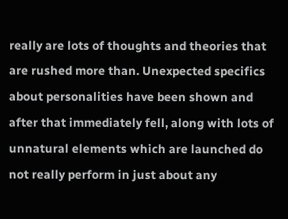really are lots of thoughts and theories that are rushed more than. Unexpected specifics about personalities have been shown and after that immediately fell, along with lots of unnatural elements which are launched do not really perform in just about any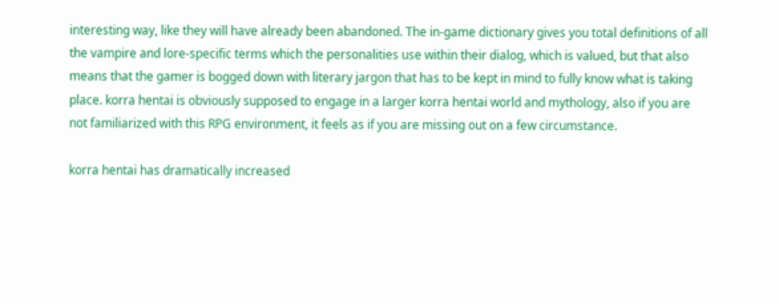interesting way, like they will have already been abandoned. The in-game dictionary gives you total definitions of all the vampire and lore-specific terms which the personalities use within their dialog, which is valued, but that also means that the gamer is bogged down with literary jargon that has to be kept in mind to fully know what is taking place. korra hentai is obviously supposed to engage in a larger korra hentai world and mythology, also if you are not familiarized with this RPG environment, it feels as if you are missing out on a few circumstance.

korra hentai has dramatically increased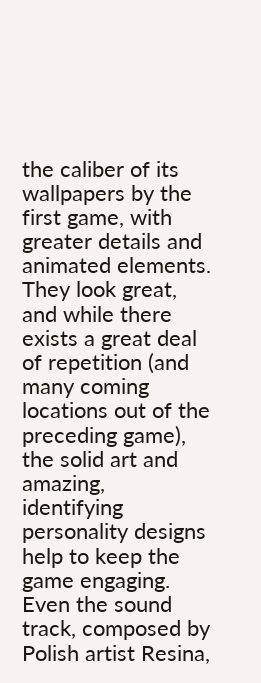the caliber of its wallpapers by the first game, with greater details and animated elements. They look great, and while there exists a great deal of repetition (and many coming locations out of the preceding game), the solid art and amazing, identifying personality designs help to keep the game engaging. Even the sound track, composed by Polish artist Resina,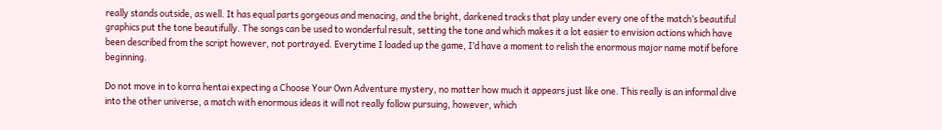really stands outside, as well. It has equal parts gorgeous and menacing, and the bright, darkened tracks that play under every one of the match’s beautiful graphics put the tone beautifully. The songs can be used to wonderful result, setting the tone and which makes it a lot easier to envision actions which have been described from the script however, not portrayed. Everytime I loaded up the game, I’d have a moment to relish the enormous major name motif before beginning.

Do not move in to korra hentai expecting a Choose Your Own Adventure mystery, no matter how much it appears just like one. This really is an informal dive into the other universe, a match with enormous ideas it will not really follow pursuing, however, which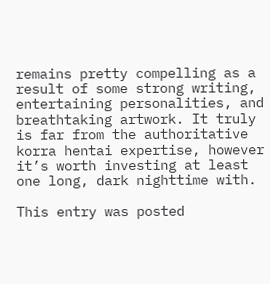remains pretty compelling as a result of some strong writing, entertaining personalities, and breathtaking artwork. It truly is far from the authoritative korra hentai expertise, however it’s worth investing at least one long, dark nighttime with.

This entry was posted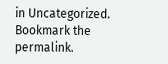in Uncategorized. Bookmark the permalink.